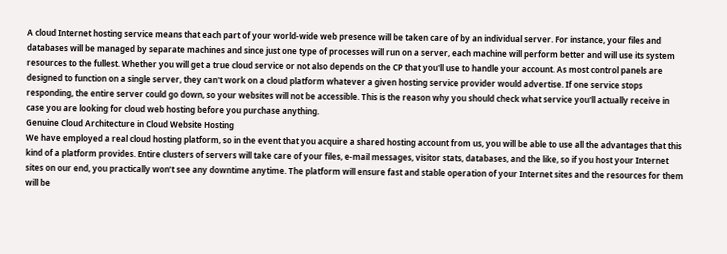A cloud Internet hosting service means that each part of your world-wide web presence will be taken care of by an individual server. For instance, your files and databases will be managed by separate machines and since just one type of processes will run on a server, each machine will perform better and will use its system resources to the fullest. Whether you will get a true cloud service or not also depends on the CP that you'll use to handle your account. As most control panels are designed to function on a single server, they can't work on a cloud platform whatever a given hosting service provider would advertise. If one service stops responding, the entire server could go down, so your websites will not be accessible. This is the reason why you should check what service you'll actually receive in case you are looking for cloud web hosting before you purchase anything.
Genuine Cloud Architecture in Cloud Website Hosting
We have employed a real cloud hosting platform, so in the event that you acquire a shared hosting account from us, you will be able to use all the advantages that this kind of a platform provides. Entire clusters of servers will take care of your files, e-mail messages, visitor stats, databases, and the like, so if you host your Internet sites on our end, you practically won’t see any downtime anytime. The platform will ensure fast and stable operation of your Internet sites and the resources for them will be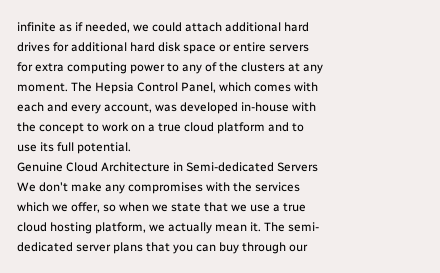infinite as if needed, we could attach additional hard drives for additional hard disk space or entire servers for extra computing power to any of the clusters at any moment. The Hepsia Control Panel, which comes with each and every account, was developed in-house with the concept to work on a true cloud platform and to use its full potential.
Genuine Cloud Architecture in Semi-dedicated Servers
We don't make any compromises with the services which we offer, so when we state that we use a true cloud hosting platform, we actually mean it. The semi-dedicated server plans that you can buy through our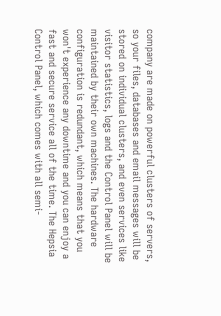company are made on powerful clusters of servers, so your files, databases and email messages will be stored on individual clusters, and even services like visitor statistics, logs and the Control Panel will be maintained by their own machines. The hardware configuration is redundant, which means that you won't experience any downtime and you can enjoy a fast and secure service all of the time. The Hepsia Control Panel, which comes with all semi-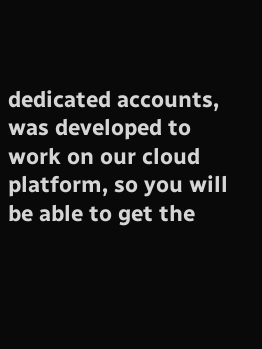dedicated accounts, was developed to work on our cloud platform, so you will be able to get the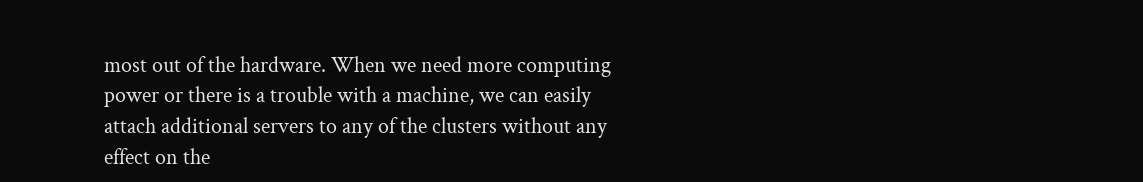most out of the hardware. When we need more computing power or there is a trouble with a machine, we can easily attach additional servers to any of the clusters without any effect on the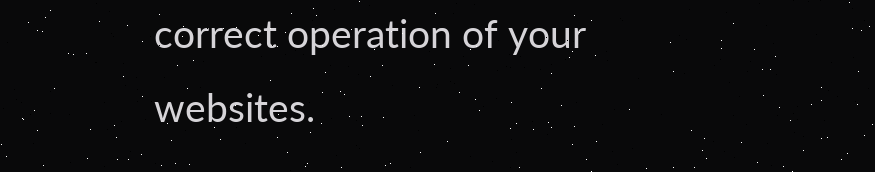correct operation of your websites.